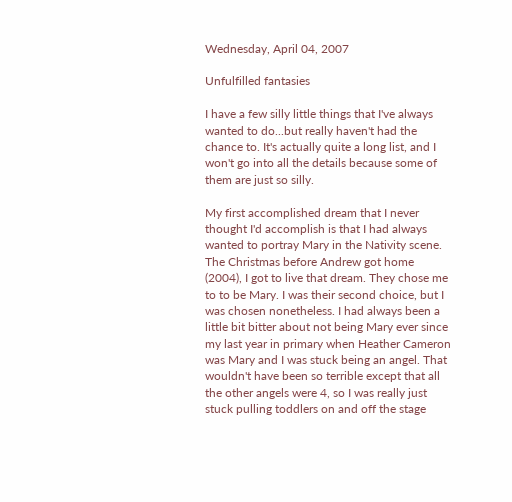Wednesday, April 04, 2007

Unfulfilled fantasies

I have a few silly little things that I've always wanted to do...but really haven't had the chance to. It's actually quite a long list, and I won't go into all the details because some of them are just so silly.

My first accomplished dream that I never thought I'd accomplish is that I had always wanted to portray Mary in the Nativity scene. The Christmas before Andrew got home (2004), I got to live that dream. They chose me to to be Mary. I was their second choice, but I was chosen nonetheless. I had always been a little bit bitter about not being Mary ever since my last year in primary when Heather Cameron was Mary and I was stuck being an angel. That wouldn't have been so terrible except that all the other angels were 4, so I was really just stuck pulling toddlers on and off the stage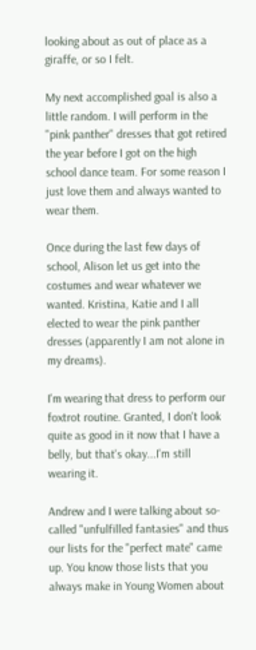looking about as out of place as a giraffe, or so I felt.

My next accomplished goal is also a little random. I will perform in the "pink panther" dresses that got retired the year before I got on the high school dance team. For some reason I just love them and always wanted to wear them.

Once during the last few days of school, Alison let us get into the costumes and wear whatever we wanted. Kristina, Katie and I all elected to wear the pink panther dresses (apparently I am not alone in my dreams).

I'm wearing that dress to perform our foxtrot routine. Granted, I don't look quite as good in it now that I have a belly, but that's okay...I'm still wearing it.

Andrew and I were talking about so-called "unfulfilled fantasies" and thus our lists for the "perfect mate" came up. You know those lists that you always make in Young Women about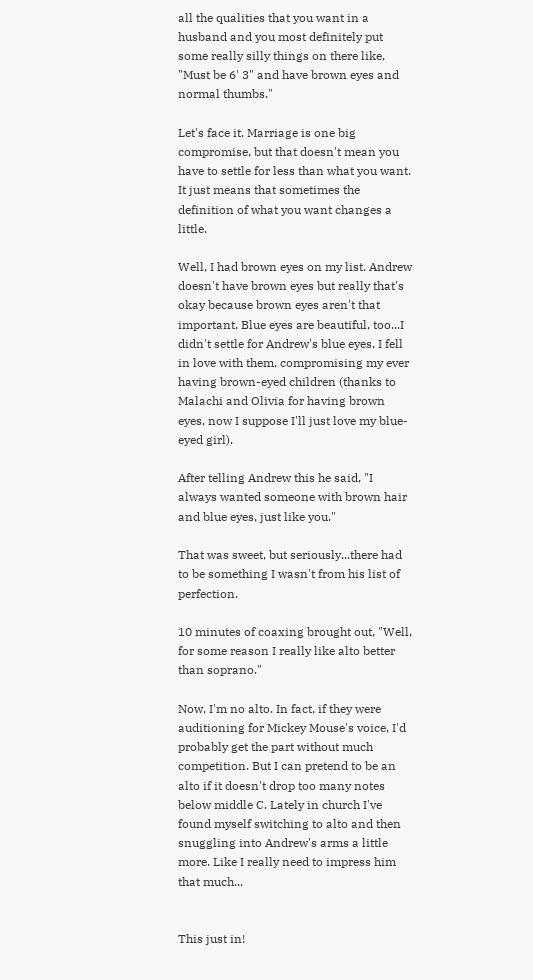all the qualities that you want in a husband and you most definitely put some really silly things on there like, "Must be 6' 3" and have brown eyes and normal thumbs."

Let's face it. Marriage is one big compromise, but that doesn't mean you have to settle for less than what you want. It just means that sometimes the definition of what you want changes a little.

Well, I had brown eyes on my list. Andrew doesn't have brown eyes but really that's okay because brown eyes aren't that important. Blue eyes are beautiful, too...I didn't settle for Andrew's blue eyes. I fell in love with them, compromising my ever having brown-eyed children (thanks to Malachi and Olivia for having brown eyes, now I suppose I'll just love my blue-eyed girl).

After telling Andrew this he said, "I always wanted someone with brown hair and blue eyes, just like you."

That was sweet, but seriously...there had to be something I wasn't from his list of perfection.

10 minutes of coaxing brought out, "Well, for some reason I really like alto better than soprano."

Now, I'm no alto. In fact, if they were auditioning for Mickey Mouse's voice, I'd probably get the part without much competition. But I can pretend to be an alto if it doesn't drop too many notes below middle C. Lately in church I've found myself switching to alto and then snuggling into Andrew's arms a little more. Like I really need to impress him that much...


This just in!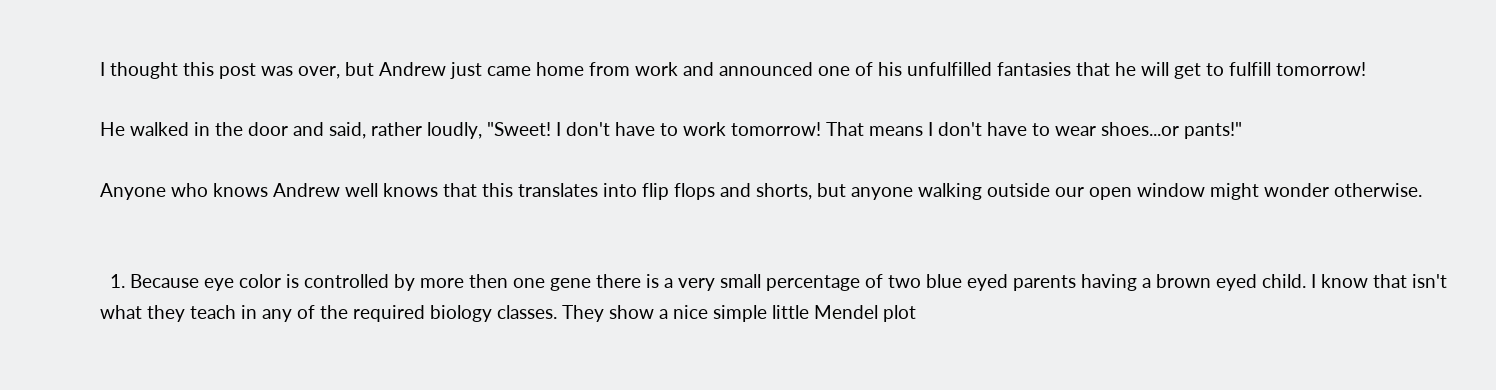I thought this post was over, but Andrew just came home from work and announced one of his unfulfilled fantasies that he will get to fulfill tomorrow!

He walked in the door and said, rather loudly, "Sweet! I don't have to work tomorrow! That means I don't have to wear shoes...or pants!"

Anyone who knows Andrew well knows that this translates into flip flops and shorts, but anyone walking outside our open window might wonder otherwise.


  1. Because eye color is controlled by more then one gene there is a very small percentage of two blue eyed parents having a brown eyed child. I know that isn't what they teach in any of the required biology classes. They show a nice simple little Mendel plot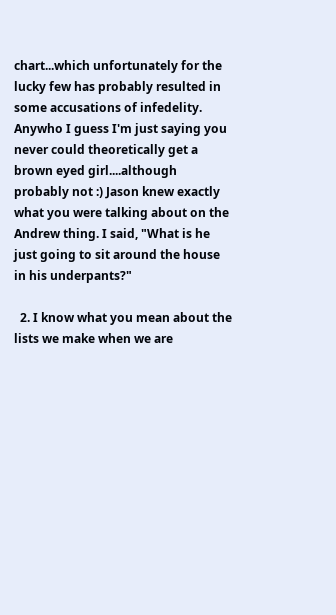chart...which unfortunately for the lucky few has probably resulted in some accusations of infedelity. Anywho I guess I'm just saying you never could theoretically get a brown eyed girl....although probably not :) Jason knew exactly what you were talking about on the Andrew thing. I said, "What is he just going to sit around the house in his underpants?"

  2. I know what you mean about the lists we make when we are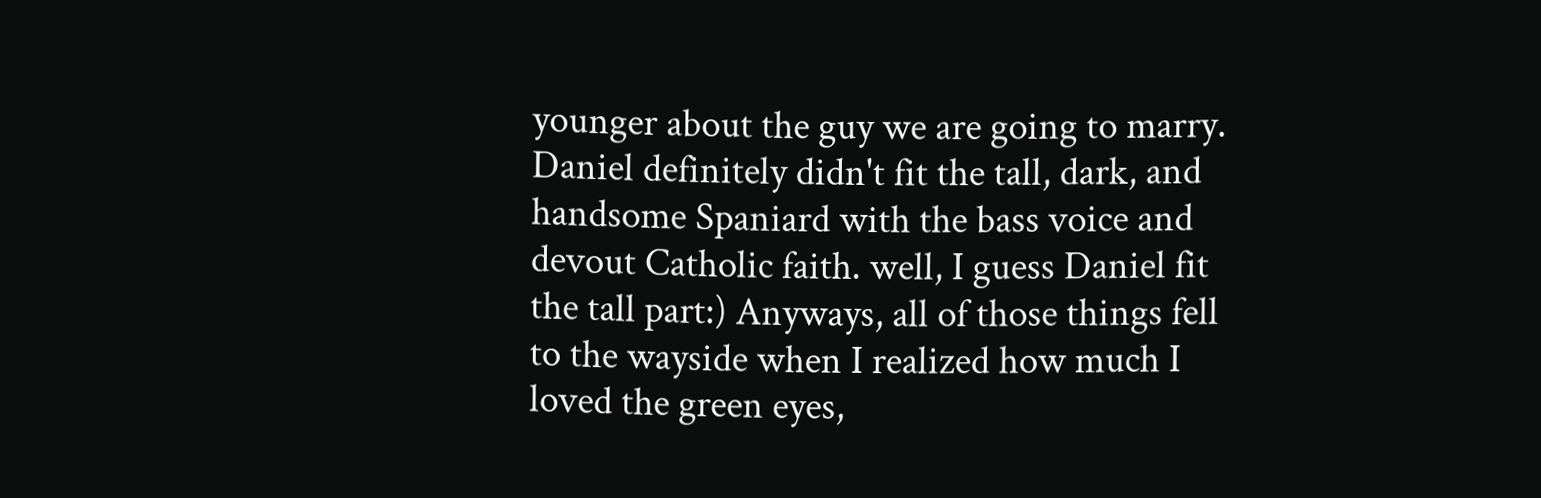younger about the guy we are going to marry. Daniel definitely didn't fit the tall, dark, and handsome Spaniard with the bass voice and devout Catholic faith. well, I guess Daniel fit the tall part:) Anyways, all of those things fell to the wayside when I realized how much I loved the green eyes,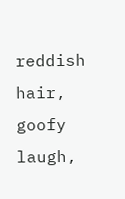reddish hair, goofy laugh,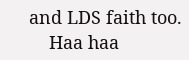and LDS faith too.
    Haa haa